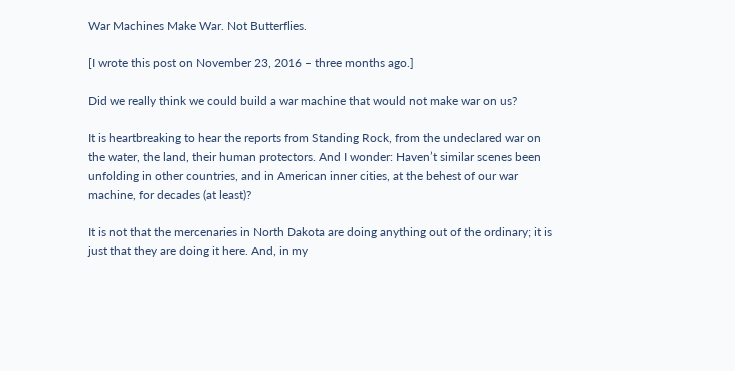War Machines Make War. Not Butterflies.

[I wrote this post on November 23, 2016 – three months ago.]

Did we really think we could build a war machine that would not make war on us?

It is heartbreaking to hear the reports from Standing Rock, from the undeclared war on the water, the land, their human protectors. And I wonder: Haven’t similar scenes been unfolding in other countries, and in American inner cities, at the behest of our war machine, for decades (at least)?

It is not that the mercenaries in North Dakota are doing anything out of the ordinary; it is just that they are doing it here. And, in my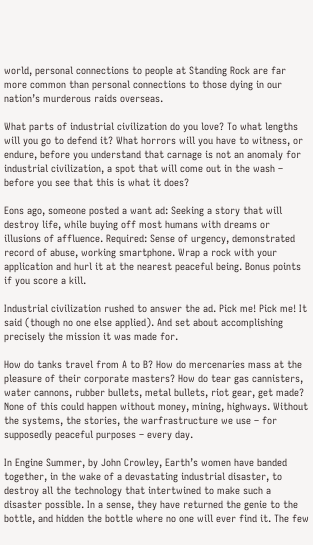world, personal connections to people at Standing Rock are far more common than personal connections to those dying in our nation’s murderous raids overseas.

What parts of industrial civilization do you love? To what lengths will you go to defend it? What horrors will you have to witness, or endure, before you understand that carnage is not an anomaly for industrial civilization, a spot that will come out in the wash – before you see that this is what it does?

Eons ago, someone posted a want ad: Seeking a story that will destroy life, while buying off most humans with dreams or illusions of affluence. Required: Sense of urgency, demonstrated record of abuse, working smartphone. Wrap a rock with your application and hurl it at the nearest peaceful being. Bonus points if you score a kill.

Industrial civilization rushed to answer the ad. Pick me! Pick me! It said (though no one else applied). And set about accomplishing precisely the mission it was made for.

How do tanks travel from A to B? How do mercenaries mass at the pleasure of their corporate masters? How do tear gas cannisters, water cannons, rubber bullets, metal bullets, riot gear, get made? None of this could happen without money, mining, highways. Without the systems, the stories, the warfrastructure we use – for supposedly peaceful purposes – every day.

In Engine Summer, by John Crowley, Earth’s women have banded together, in the wake of a devastating industrial disaster, to destroy all the technology that intertwined to make such a disaster possible. In a sense, they have returned the genie to the bottle, and hidden the bottle where no one will ever find it. The few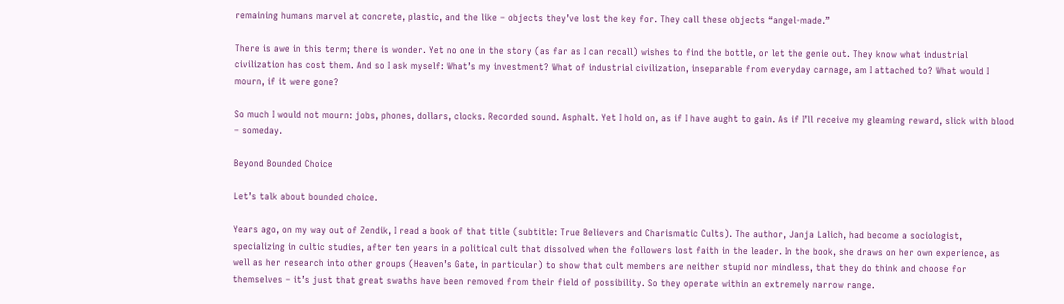remaining humans marvel at concrete, plastic, and the like – objects they’ve lost the key for. They call these objects “angel-made.”

There is awe in this term; there is wonder. Yet no one in the story (as far as I can recall) wishes to find the bottle, or let the genie out. They know what industrial civilization has cost them. And so I ask myself: What’s my investment? What of industrial civilization, inseparable from everyday carnage, am I attached to? What would I mourn, if it were gone?

So much I would not mourn: jobs, phones, dollars, clocks. Recorded sound. Asphalt. Yet I hold on, as if I have aught to gain. As if I’ll receive my gleaming reward, slick with blood – someday.

Beyond Bounded Choice

Let’s talk about bounded choice.

Years ago, on my way out of Zendik, I read a book of that title (subtitle: True Believers and Charismatic Cults). The author, Janja Lalich, had become a sociologist, specializing in cultic studies, after ten years in a political cult that dissolved when the followers lost faith in the leader. In the book, she draws on her own experience, as well as her research into other groups (Heaven’s Gate, in particular) to show that cult members are neither stupid nor mindless, that they do think and choose for themselves – it’s just that great swaths have been removed from their field of possibility. So they operate within an extremely narrow range.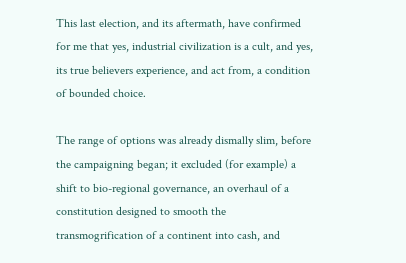This last election, and its aftermath, have confirmed for me that yes, industrial civilization is a cult, and yes, its true believers experience, and act from, a condition of bounded choice.

The range of options was already dismally slim, before the campaigning began; it excluded (for example) a shift to bio-regional governance, an overhaul of a constitution designed to smooth the transmogrification of a continent into cash, and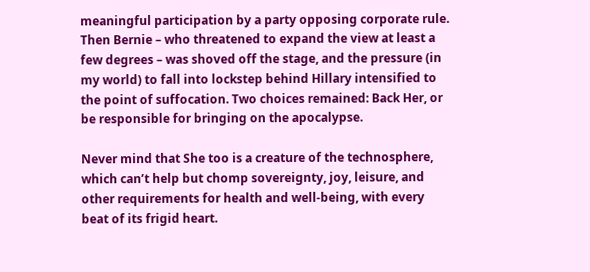meaningful participation by a party opposing corporate rule. Then Bernie – who threatened to expand the view at least a few degrees – was shoved off the stage, and the pressure (in my world) to fall into lockstep behind Hillary intensified to the point of suffocation. Two choices remained: Back Her, or be responsible for bringing on the apocalypse.

Never mind that She too is a creature of the technosphere, which can’t help but chomp sovereignty, joy, leisure, and other requirements for health and well-being, with every beat of its frigid heart.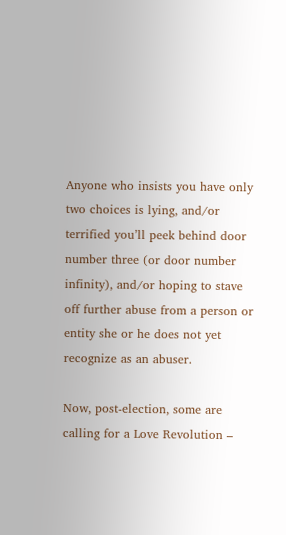Anyone who insists you have only two choices is lying, and/or terrified you’ll peek behind door number three (or door number infinity), and/or hoping to stave off further abuse from a person or entity she or he does not yet recognize as an abuser.

Now, post-election, some are calling for a Love Revolution –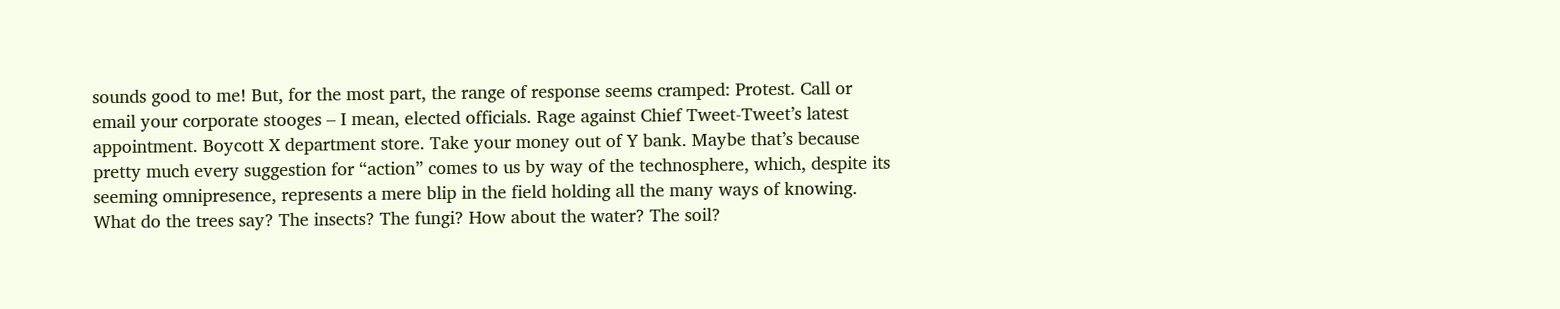sounds good to me! But, for the most part, the range of response seems cramped: Protest. Call or email your corporate stooges – I mean, elected officials. Rage against Chief Tweet-Tweet’s latest appointment. Boycott X department store. Take your money out of Y bank. Maybe that’s because pretty much every suggestion for “action” comes to us by way of the technosphere, which, despite its seeming omnipresence, represents a mere blip in the field holding all the many ways of knowing. What do the trees say? The insects? The fungi? How about the water? The soil?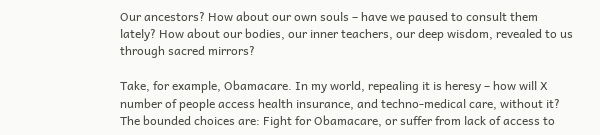Our ancestors? How about our own souls – have we paused to consult them lately? How about our bodies, our inner teachers, our deep wisdom, revealed to us through sacred mirrors?

Take, for example, Obamacare. In my world, repealing it is heresy – how will X number of people access health insurance, and techno-medical care, without it? The bounded choices are: Fight for Obamacare, or suffer from lack of access to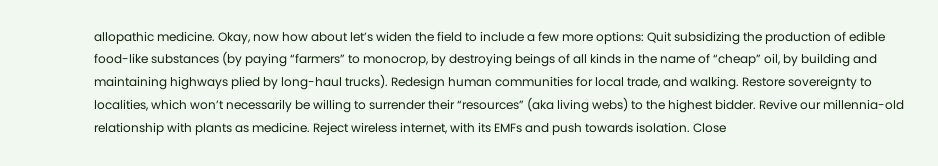allopathic medicine. Okay, now how about let’s widen the field to include a few more options: Quit subsidizing the production of edible food-like substances (by paying “farmers” to monocrop, by destroying beings of all kinds in the name of “cheap” oil, by building and maintaining highways plied by long-haul trucks). Redesign human communities for local trade, and walking. Restore sovereignty to localities, which won’t necessarily be willing to surrender their “resources” (aka living webs) to the highest bidder. Revive our millennia-old relationship with plants as medicine. Reject wireless internet, with its EMFs and push towards isolation. Close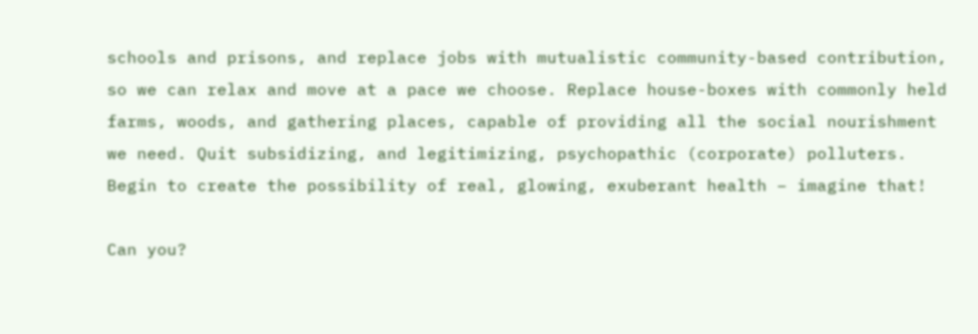schools and prisons, and replace jobs with mutualistic community-based contribution, so we can relax and move at a pace we choose. Replace house-boxes with commonly held farms, woods, and gathering places, capable of providing all the social nourishment we need. Quit subsidizing, and legitimizing, psychopathic (corporate) polluters. Begin to create the possibility of real, glowing, exuberant health – imagine that!

Can you?